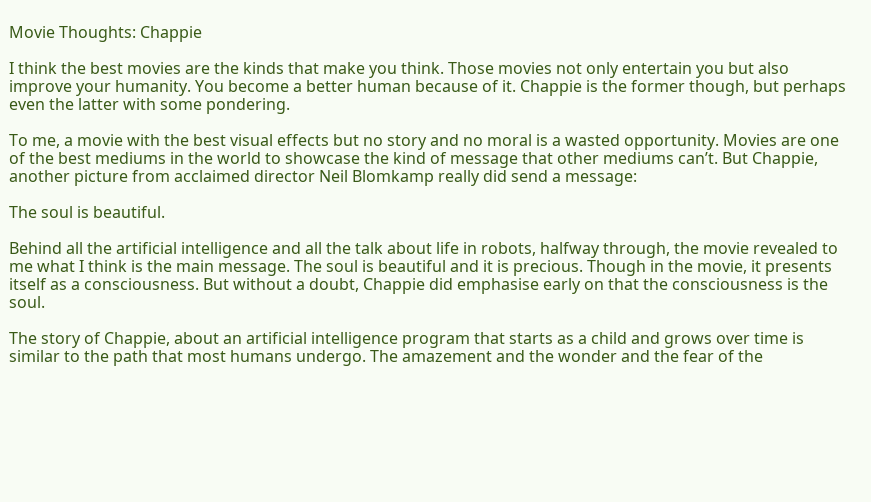Movie Thoughts: Chappie

I think the best movies are the kinds that make you think. Those movies not only entertain you but also improve your humanity. You become a better human because of it. Chappie is the former though, but perhaps even the latter with some pondering.

To me, a movie with the best visual effects but no story and no moral is a wasted opportunity. Movies are one of the best mediums in the world to showcase the kind of message that other mediums can’t. But Chappie, another picture from acclaimed director Neil Blomkamp really did send a message:

The soul is beautiful.

Behind all the artificial intelligence and all the talk about life in robots, halfway through, the movie revealed to me what I think is the main message. The soul is beautiful and it is precious. Though in the movie, it presents itself as a consciousness. But without a doubt, Chappie did emphasise early on that the consciousness is the soul.

The story of Chappie, about an artificial intelligence program that starts as a child and grows over time is similar to the path that most humans undergo. The amazement and the wonder and the fear of the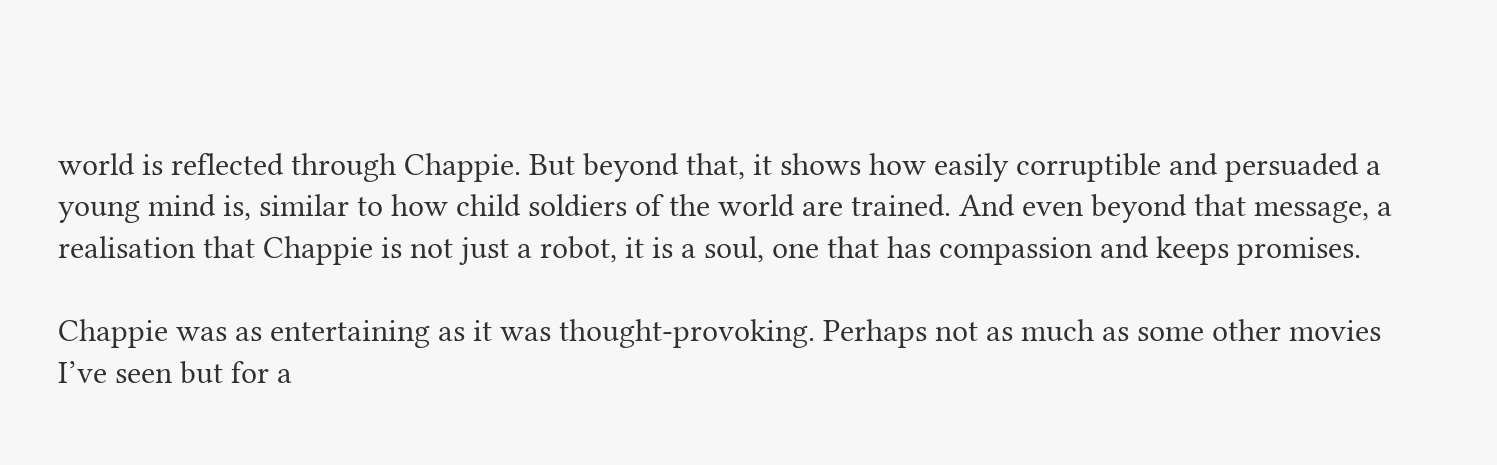world is reflected through Chappie. But beyond that, it shows how easily corruptible and persuaded a young mind is, similar to how child soldiers of the world are trained. And even beyond that message, a realisation that Chappie is not just a robot, it is a soul, one that has compassion and keeps promises.

Chappie was as entertaining as it was thought-provoking. Perhaps not as much as some other movies I’ve seen but for a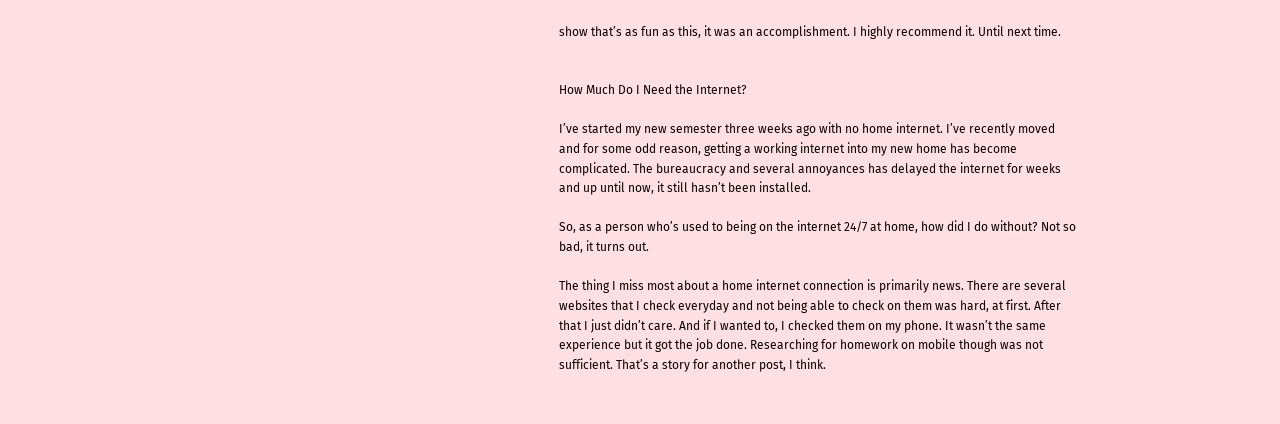show that’s as fun as this, it was an accomplishment. I highly recommend it. Until next time.


How Much Do I Need the Internet?

I’ve started my new semester three weeks ago with no home internet. I’ve recently moved and for some odd reason, getting a working internet into my new home has become complicated. The bureaucracy and several annoyances has delayed the internet for weeks and up until now, it still hasn’t been installed.

So, as a person who’s used to being on the internet 24/7 at home, how did I do without? Not so bad, it turns out.

The thing I miss most about a home internet connection is primarily news. There are several websites that I check everyday and not being able to check on them was hard, at first. After that I just didn’t care. And if I wanted to, I checked them on my phone. It wasn’t the same experience but it got the job done. Researching for homework on mobile though was not sufficient. That’s a story for another post, I think.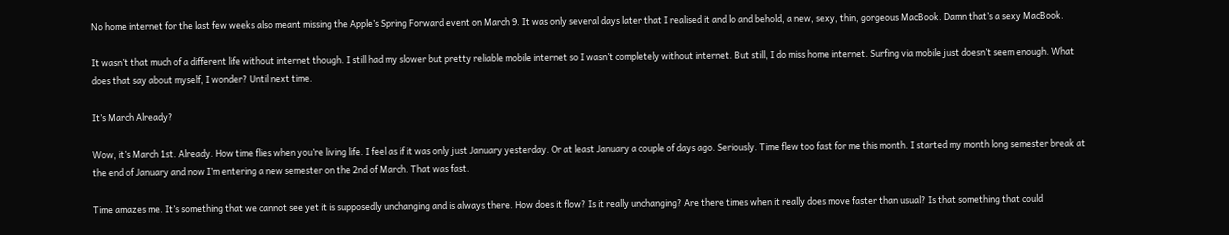No home internet for the last few weeks also meant missing the Apple’s Spring Forward event on March 9. It was only several days later that I realised it and lo and behold, a new, sexy, thin, gorgeous MacBook. Damn that’s a sexy MacBook.

It wasn’t that much of a different life without internet though. I still had my slower but pretty reliable mobile internet so I wasn’t completely without internet. But still, I do miss home internet. Surfing via mobile just doesn’t seem enough. What does that say about myself, I wonder? Until next time.

It’s March Already?

Wow, it’s March 1st. Already. How time flies when you’re living life. I feel as if it was only just January yesterday. Or at least January a couple of days ago. Seriously. Time flew too fast for me this month. I started my month long semester break at the end of January and now I’m entering a new semester on the 2nd of March. That was fast.

Time amazes me. It’s something that we cannot see yet it is supposedly unchanging and is always there. How does it flow? Is it really unchanging? Are there times when it really does move faster than usual? Is that something that could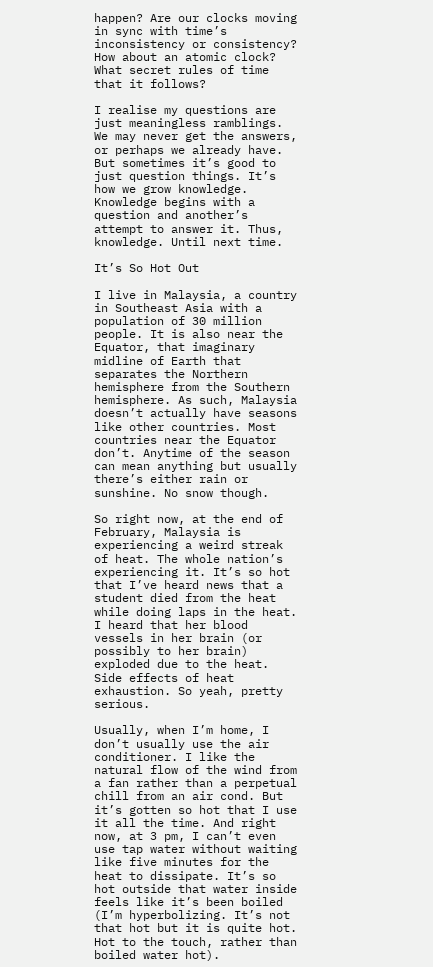happen? Are our clocks moving in sync with time’s inconsistency or consistency? How about an atomic clock? What secret rules of time that it follows?

I realise my questions are just meaningless ramblings. We may never get the answers, or perhaps we already have. But sometimes it’s good to just question things. It’s how we grow knowledge. Knowledge begins with a question and another’s attempt to answer it. Thus, knowledge. Until next time.

It’s So Hot Out

I live in Malaysia, a country in Southeast Asia with a population of 30 million people. It is also near the Equator, that imaginary midline of Earth that separates the Northern hemisphere from the Southern hemisphere. As such, Malaysia doesn’t actually have seasons like other countries. Most countries near the Equator don’t. Anytime of the season can mean anything but usually there’s either rain or sunshine. No snow though.

So right now, at the end of February, Malaysia is experiencing a weird streak of heat. The whole nation’s experiencing it. It’s so hot that I’ve heard news that a student died from the heat while doing laps in the heat. I heard that her blood vessels in her brain (or possibly to her brain) exploded due to the heat. Side effects of heat exhaustion. So yeah, pretty serious.

Usually, when I’m home, I don’t usually use the air conditioner. I like the natural flow of the wind from a fan rather than a perpetual chill from an air cond. But it’s gotten so hot that I use it all the time. And right now, at 3 pm, I can’t even use tap water without waiting like five minutes for the heat to dissipate. It’s so hot outside that water inside feels like it’s been boiled (I’m hyperbolizing. It’s not that hot but it is quite hot. Hot to the touch, rather than boiled water hot).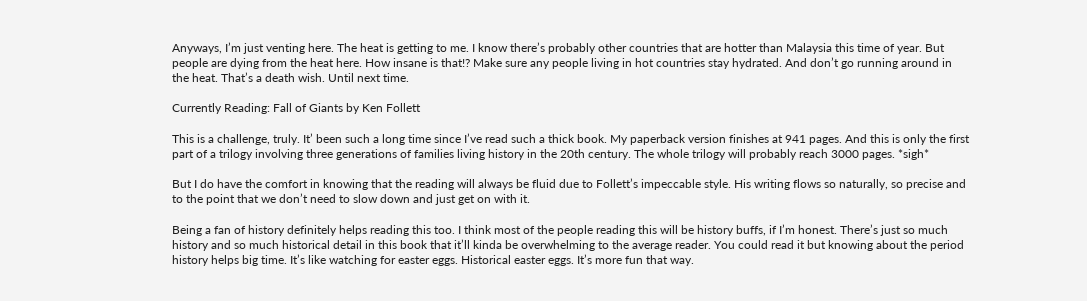Anyways, I’m just venting here. The heat is getting to me. I know there’s probably other countries that are hotter than Malaysia this time of year. But people are dying from the heat here. How insane is that!? Make sure any people living in hot countries stay hydrated. And don’t go running around in the heat. That’s a death wish. Until next time.

Currently Reading: Fall of Giants by Ken Follett

This is a challenge, truly. It’ been such a long time since I’ve read such a thick book. My paperback version finishes at 941 pages. And this is only the first part of a trilogy involving three generations of families living history in the 20th century. The whole trilogy will probably reach 3000 pages. *sigh*

But I do have the comfort in knowing that the reading will always be fluid due to Follett’s impeccable style. His writing flows so naturally, so precise and to the point that we don’t need to slow down and just get on with it.

Being a fan of history definitely helps reading this too. I think most of the people reading this will be history buffs, if I’m honest. There’s just so much history and so much historical detail in this book that it’ll kinda be overwhelming to the average reader. You could read it but knowing about the period history helps big time. It’s like watching for easter eggs. Historical easter eggs. It’s more fun that way.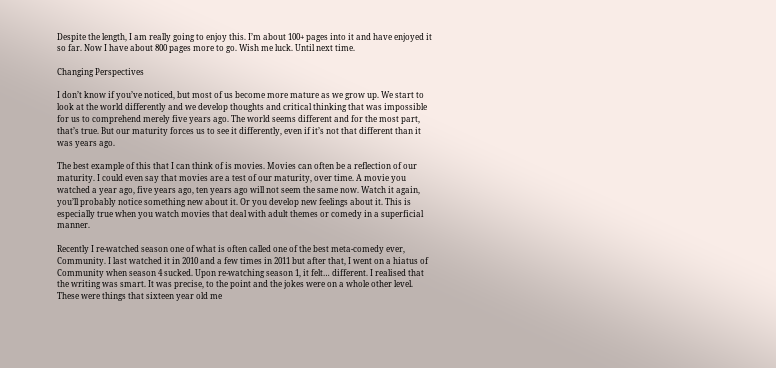Despite the length, I am really going to enjoy this. I’m about 100+ pages into it and have enjoyed it so far. Now I have about 800 pages more to go. Wish me luck. Until next time.

Changing Perspectives

I don’t know if you’ve noticed, but most of us become more mature as we grow up. We start to look at the world differently and we develop thoughts and critical thinking that was impossible for us to comprehend merely five years ago. The world seems different and for the most part, that’s true. But our maturity forces us to see it differently, even if it’s not that different than it was years ago.

The best example of this that I can think of is movies. Movies can often be a reflection of our maturity. I could even say that movies are a test of our maturity, over time. A movie you watched a year ago, five years ago, ten years ago will not seem the same now. Watch it again, you’ll probably notice something new about it. Or you develop new feelings about it. This is especially true when you watch movies that deal with adult themes or comedy in a superficial manner.

Recently I re-watched season one of what is often called one of the best meta-comedy ever, Community. I last watched it in 2010 and a few times in 2011 but after that, I went on a hiatus of Community when season 4 sucked. Upon re-watching season 1, it felt… different. I realised that the writing was smart. It was precise, to the point and the jokes were on a whole other level. These were things that sixteen year old me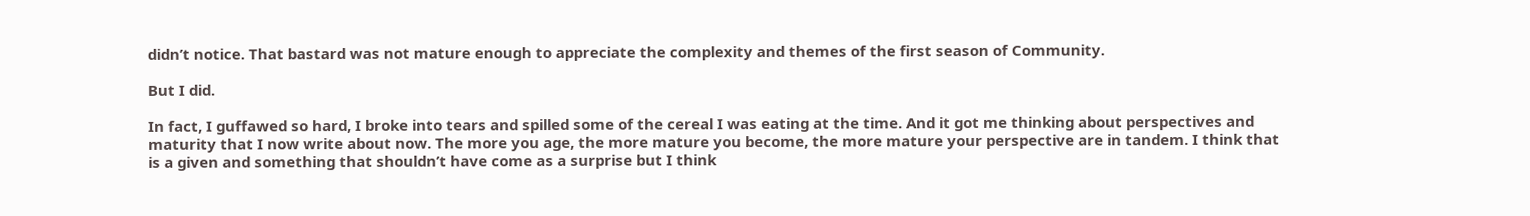didn’t notice. That bastard was not mature enough to appreciate the complexity and themes of the first season of Community.

But I did.

In fact, I guffawed so hard, I broke into tears and spilled some of the cereal I was eating at the time. And it got me thinking about perspectives and maturity that I now write about now. The more you age, the more mature you become, the more mature your perspective are in tandem. I think that is a given and something that shouldn’t have come as a surprise but I think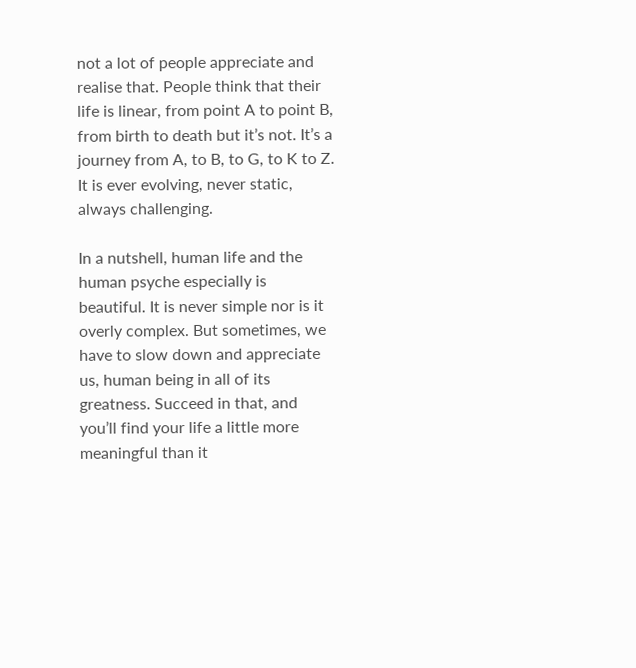not a lot of people appreciate and realise that. People think that their life is linear, from point A to point B, from birth to death but it’s not. It’s a journey from A, to B, to G, to K to Z. It is ever evolving, never static, always challenging.

In a nutshell, human life and the human psyche especially is beautiful. It is never simple nor is it overly complex. But sometimes, we have to slow down and appreciate us, human being in all of its greatness. Succeed in that, and you’ll find your life a little more meaningful than it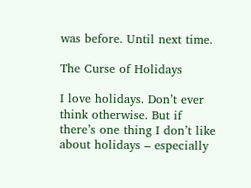was before. Until next time.

The Curse of Holidays

I love holidays. Don’t ever think otherwise. But if there’s one thing I don’t like about holidays – especially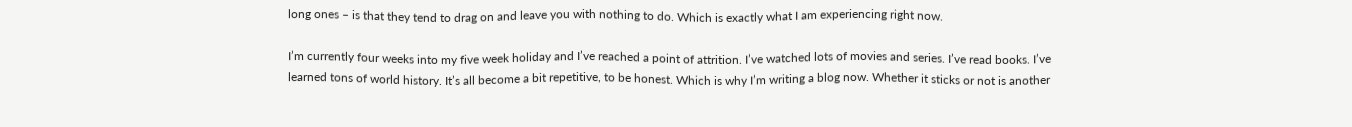long ones – is that they tend to drag on and leave you with nothing to do. Which is exactly what I am experiencing right now.

I’m currently four weeks into my five week holiday and I’ve reached a point of attrition. I’ve watched lots of movies and series. I’ve read books. I’ve learned tons of world history. It’s all become a bit repetitive, to be honest. Which is why I’m writing a blog now. Whether it sticks or not is another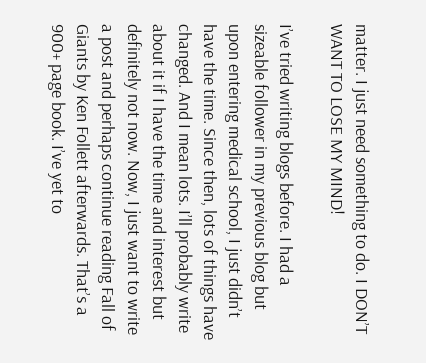matter. I just need something to do. I DON’T WANT TO LOSE MY MIND!

I’ve tried writing blogs before. I had a sizeable follower in my previous blog but upon entering medical school, I just didn’t have the time. Since then, lots of things have changed. And I mean lots. I’ll probably write about it if I have the time and interest but definitely not now. Now, I just want to write a post and perhaps continue reading Fall of Giants by Ken Follett afterwards. That’s a 900+ page book. I’ve yet to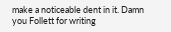make a noticeable dent in it. Damn you Follett for writing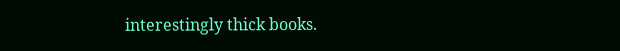interestingly thick books.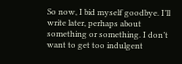So now, I bid myself goodbye. I’ll write later, perhaps about something or something. I don’t want to get too indulgent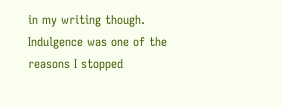in my writing though. Indulgence was one of the reasons I stopped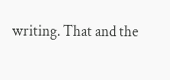writing. That and the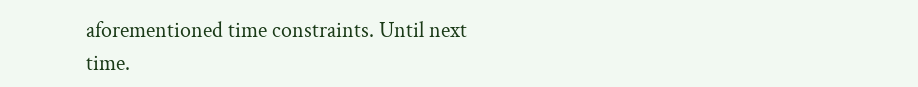aforementioned time constraints. Until next time.